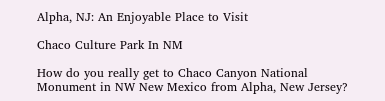Alpha, NJ: An Enjoyable Place to Visit

Chaco Culture Park In NM

How do you really get to Chaco Canyon National Monument in NW New Mexico from Alpha, New Jersey?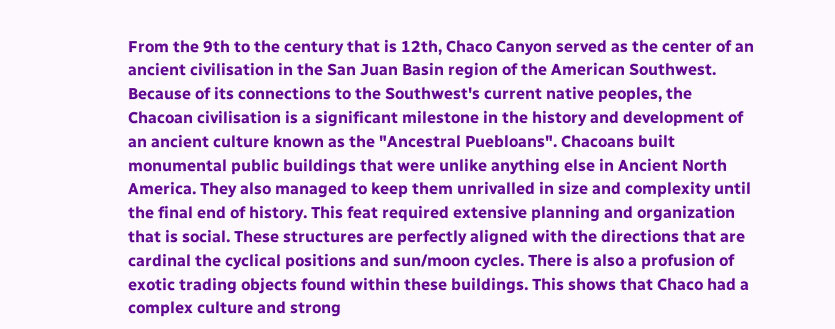From the 9th to the century that is 12th, Chaco Canyon served as the center of an ancient civilisation in the San Juan Basin region of the American Southwest. Because of its connections to the Southwest's current native peoples, the Chacoan civilisation is a significant milestone in the history and development of an ancient culture known as the "Ancestral Puebloans". Chacoans built monumental public buildings that were unlike anything else in Ancient North America. They also managed to keep them unrivalled in size and complexity until the final end of history. This feat required extensive planning and organization that is social. These structures are perfectly aligned with the directions that are cardinal the cyclical positions and sun/moon cycles. There is also a profusion of exotic trading objects found within these buildings. This shows that Chaco had a complex culture and strong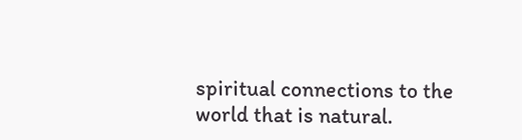spiritual connections to the world that is natural.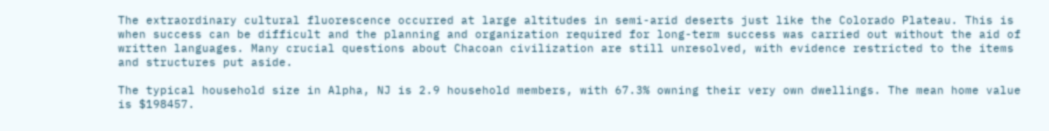The extraordinary cultural fluorescence occurred at large altitudes in semi-arid deserts just like the Colorado Plateau. This is when success can be difficult and the planning and organization required for long-term success was carried out without the aid of written languages. Many crucial questions about Chacoan civilization are still unresolved, with evidence restricted to the items and structures put aside.

The typical household size in Alpha, NJ is 2.9 household members, with 67.3% owning their very own dwellings. The mean home value is $198457.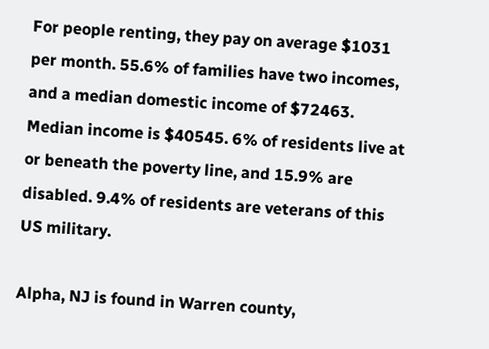For people renting, they pay on average $1031 per month. 55.6% of families have two incomes, and a median domestic income of $72463. Median income is $40545. 6% of residents live at or beneath the poverty line, and 15.9% are disabled. 9.4% of residents are veterans of this US military.

Alpha, NJ is found in Warren county,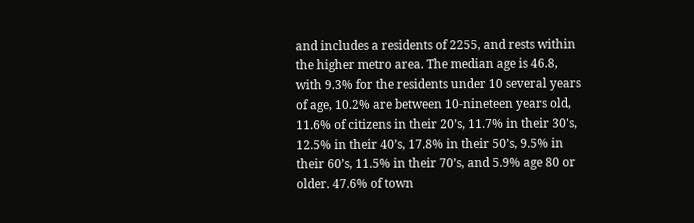and includes a residents of 2255, and rests within the higher metro area. The median age is 46.8, with 9.3% for the residents under 10 several years of age, 10.2% are between 10-nineteen years old, 11.6% of citizens in their 20’s, 11.7% in their 30's, 12.5% in their 40’s, 17.8% in their 50’s, 9.5% in their 60’s, 11.5% in their 70’s, and 5.9% age 80 or older. 47.6% of town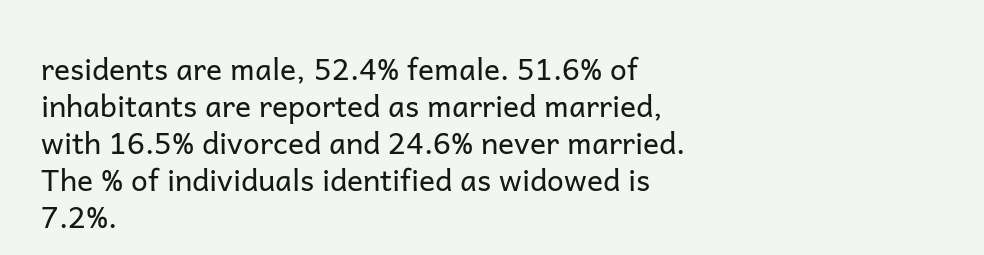residents are male, 52.4% female. 51.6% of inhabitants are reported as married married, with 16.5% divorced and 24.6% never married. The % of individuals identified as widowed is 7.2%.